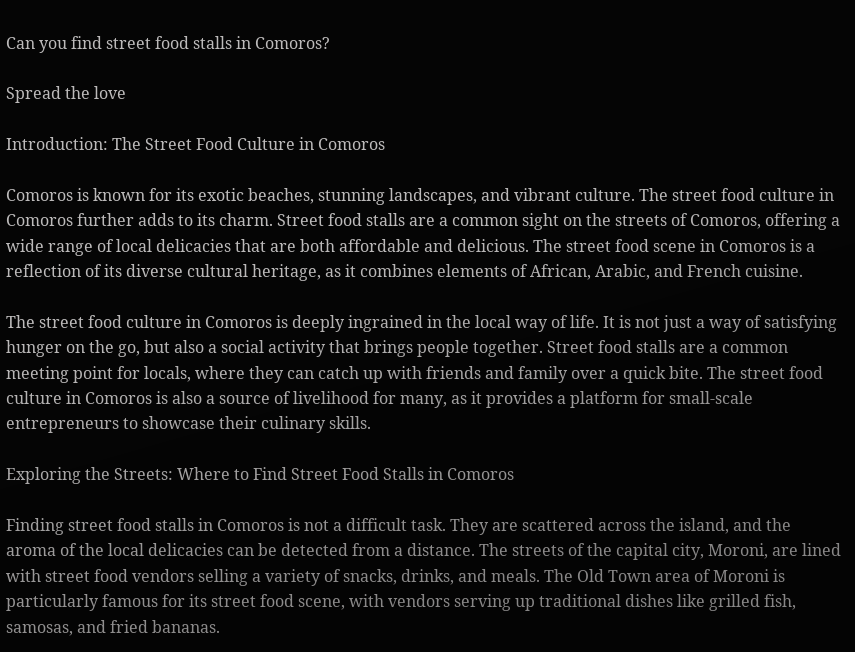Can you find street food stalls in Comoros?

Spread the love

Introduction: The Street Food Culture in Comoros

Comoros is known for its exotic beaches, stunning landscapes, and vibrant culture. The street food culture in Comoros further adds to its charm. Street food stalls are a common sight on the streets of Comoros, offering a wide range of local delicacies that are both affordable and delicious. The street food scene in Comoros is a reflection of its diverse cultural heritage, as it combines elements of African, Arabic, and French cuisine.

The street food culture in Comoros is deeply ingrained in the local way of life. It is not just a way of satisfying hunger on the go, but also a social activity that brings people together. Street food stalls are a common meeting point for locals, where they can catch up with friends and family over a quick bite. The street food culture in Comoros is also a source of livelihood for many, as it provides a platform for small-scale entrepreneurs to showcase their culinary skills.

Exploring the Streets: Where to Find Street Food Stalls in Comoros

Finding street food stalls in Comoros is not a difficult task. They are scattered across the island, and the aroma of the local delicacies can be detected from a distance. The streets of the capital city, Moroni, are lined with street food vendors selling a variety of snacks, drinks, and meals. The Old Town area of Moroni is particularly famous for its street food scene, with vendors serving up traditional dishes like grilled fish, samosas, and fried bananas.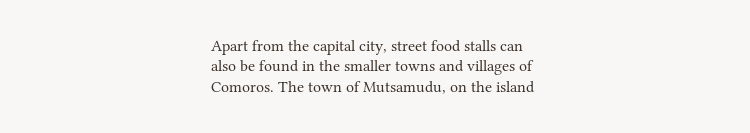Apart from the capital city, street food stalls can also be found in the smaller towns and villages of Comoros. The town of Mutsamudu, on the island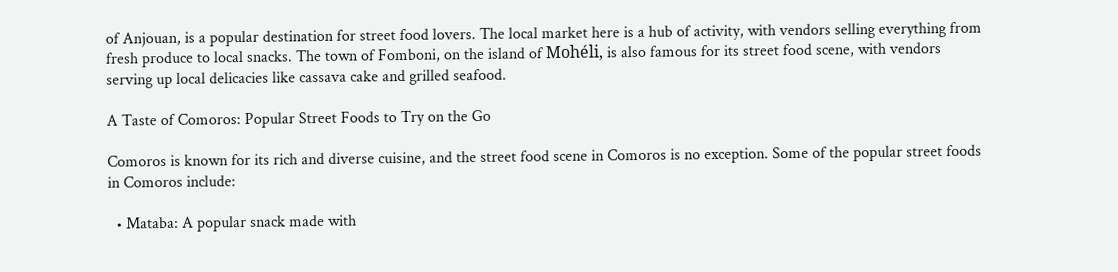of Anjouan, is a popular destination for street food lovers. The local market here is a hub of activity, with vendors selling everything from fresh produce to local snacks. The town of Fomboni, on the island of Mohéli, is also famous for its street food scene, with vendors serving up local delicacies like cassava cake and grilled seafood.

A Taste of Comoros: Popular Street Foods to Try on the Go

Comoros is known for its rich and diverse cuisine, and the street food scene in Comoros is no exception. Some of the popular street foods in Comoros include:

  • Mataba: A popular snack made with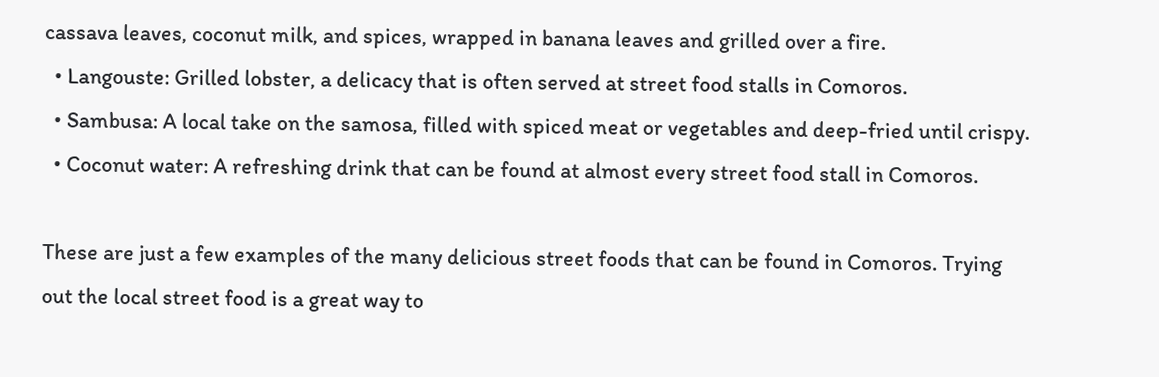cassava leaves, coconut milk, and spices, wrapped in banana leaves and grilled over a fire.
  • Langouste: Grilled lobster, a delicacy that is often served at street food stalls in Comoros.
  • Sambusa: A local take on the samosa, filled with spiced meat or vegetables and deep-fried until crispy.
  • Coconut water: A refreshing drink that can be found at almost every street food stall in Comoros.

These are just a few examples of the many delicious street foods that can be found in Comoros. Trying out the local street food is a great way to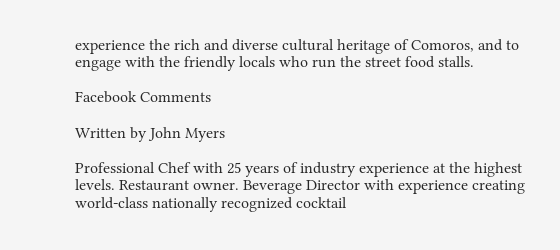experience the rich and diverse cultural heritage of Comoros, and to engage with the friendly locals who run the street food stalls.

Facebook Comments

Written by John Myers

Professional Chef with 25 years of industry experience at the highest levels. Restaurant owner. Beverage Director with experience creating world-class nationally recognized cocktail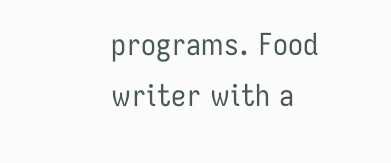programs. Food writer with a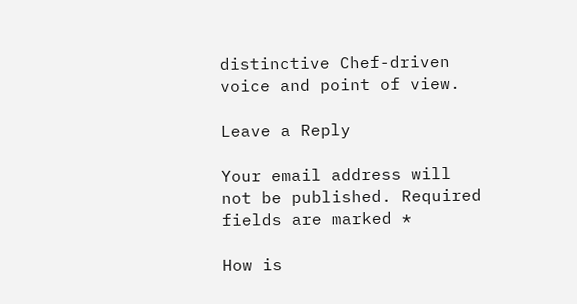distinctive Chef-driven voice and point of view.

Leave a Reply

Your email address will not be published. Required fields are marked *

How is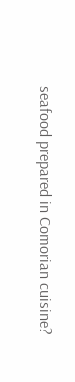seafood prepared in Comorian cuisine?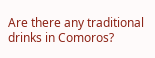Are there any traditional drinks in Comoros?